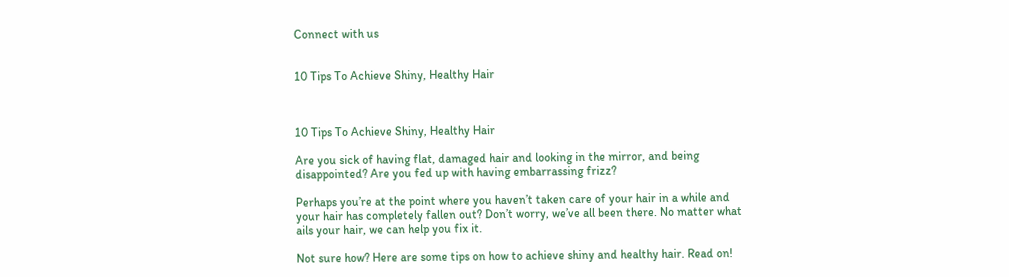Connect with us


10 Tips To Achieve Shiny, Healthy Hair



10 Tips To Achieve Shiny, Healthy Hair

Are you sick of having flat, damaged hair and looking in the mirror, and being disappointed? Are you fed up with having embarrassing frizz?

Perhaps you’re at the point where you haven’t taken care of your hair in a while and your hair has completely fallen out? Don’t worry, we’ve all been there. No matter what ails your hair, we can help you fix it.

Not sure how? Here are some tips on how to achieve shiny and healthy hair. Read on!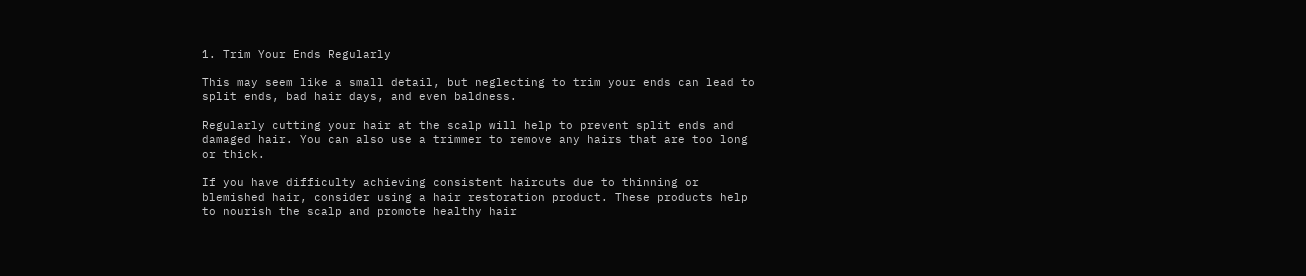1. Trim Your Ends Regularly

This may seem like a small detail, but neglecting to trim your ends can lead to split ends, bad hair days, and even baldness.

Regularly cutting your hair at the scalp will help to prevent split ends and damaged hair. You can also use a trimmer to remove any hairs that are too long or thick.

If you have difficulty achieving consistent haircuts due to thinning or blemished hair, consider using a hair restoration product. These products help to nourish the scalp and promote healthy hair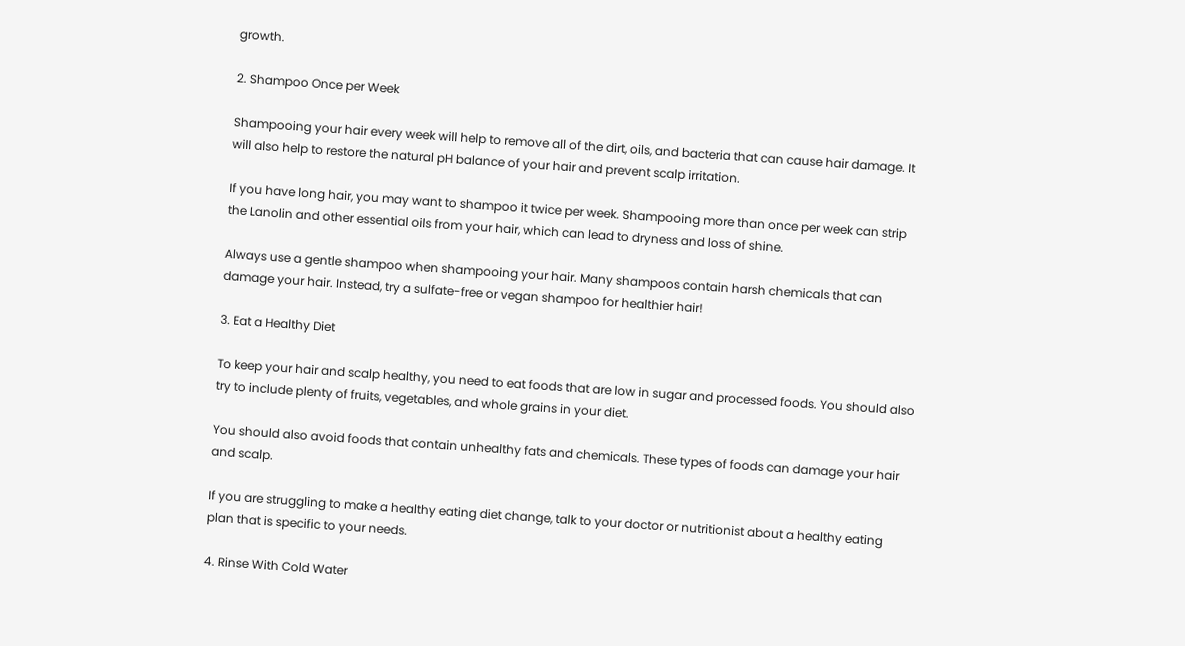growth.

2. Shampoo Once per Week

Shampooing your hair every week will help to remove all of the dirt, oils, and bacteria that can cause hair damage. It will also help to restore the natural pH balance of your hair and prevent scalp irritation.

If you have long hair, you may want to shampoo it twice per week. Shampooing more than once per week can strip the Lanolin and other essential oils from your hair, which can lead to dryness and loss of shine.

Always use a gentle shampoo when shampooing your hair. Many shampoos contain harsh chemicals that can damage your hair. Instead, try a sulfate-free or vegan shampoo for healthier hair!

3. Eat a Healthy Diet

To keep your hair and scalp healthy, you need to eat foods that are low in sugar and processed foods. You should also try to include plenty of fruits, vegetables, and whole grains in your diet.

You should also avoid foods that contain unhealthy fats and chemicals. These types of foods can damage your hair and scalp.

If you are struggling to make a healthy eating diet change, talk to your doctor or nutritionist about a healthy eating plan that is specific to your needs.

4. Rinse With Cold Water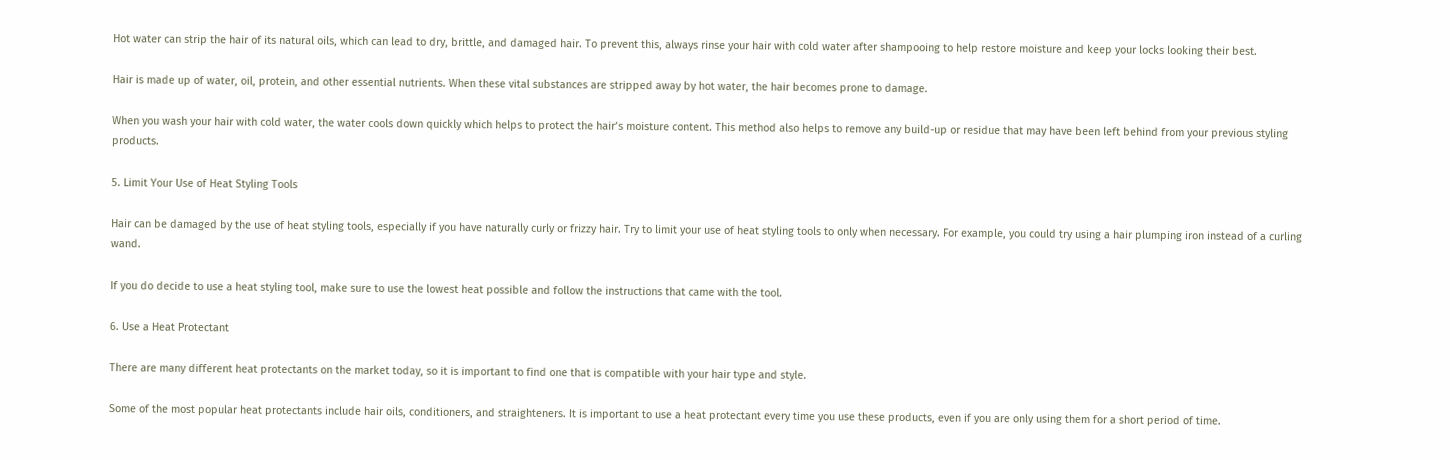Hot water can strip the hair of its natural oils, which can lead to dry, brittle, and damaged hair. To prevent this, always rinse your hair with cold water after shampooing to help restore moisture and keep your locks looking their best.

Hair is made up of water, oil, protein, and other essential nutrients. When these vital substances are stripped away by hot water, the hair becomes prone to damage.

When you wash your hair with cold water, the water cools down quickly which helps to protect the hair’s moisture content. This method also helps to remove any build-up or residue that may have been left behind from your previous styling products.

5. Limit Your Use of Heat Styling Tools

Hair can be damaged by the use of heat styling tools, especially if you have naturally curly or frizzy hair. Try to limit your use of heat styling tools to only when necessary. For example, you could try using a hair plumping iron instead of a curling wand.

If you do decide to use a heat styling tool, make sure to use the lowest heat possible and follow the instructions that came with the tool.

6. Use a Heat Protectant

There are many different heat protectants on the market today, so it is important to find one that is compatible with your hair type and style.

Some of the most popular heat protectants include hair oils, conditioners, and straighteners. It is important to use a heat protectant every time you use these products, even if you are only using them for a short period of time.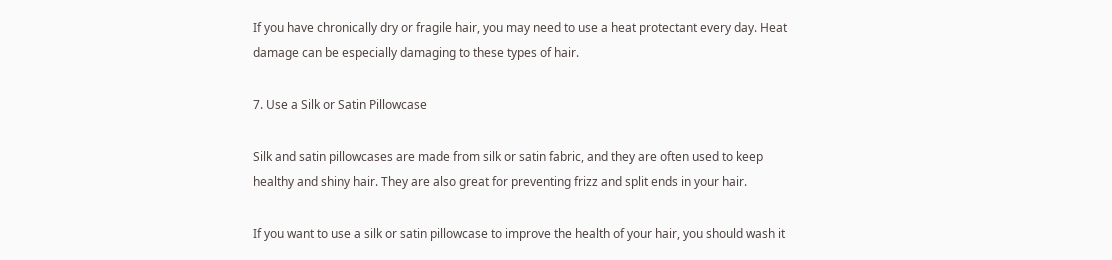If you have chronically dry or fragile hair, you may need to use a heat protectant every day. Heat damage can be especially damaging to these types of hair.

7. Use a Silk or Satin Pillowcase

Silk and satin pillowcases are made from silk or satin fabric, and they are often used to keep healthy and shiny hair. They are also great for preventing frizz and split ends in your hair.

If you want to use a silk or satin pillowcase to improve the health of your hair, you should wash it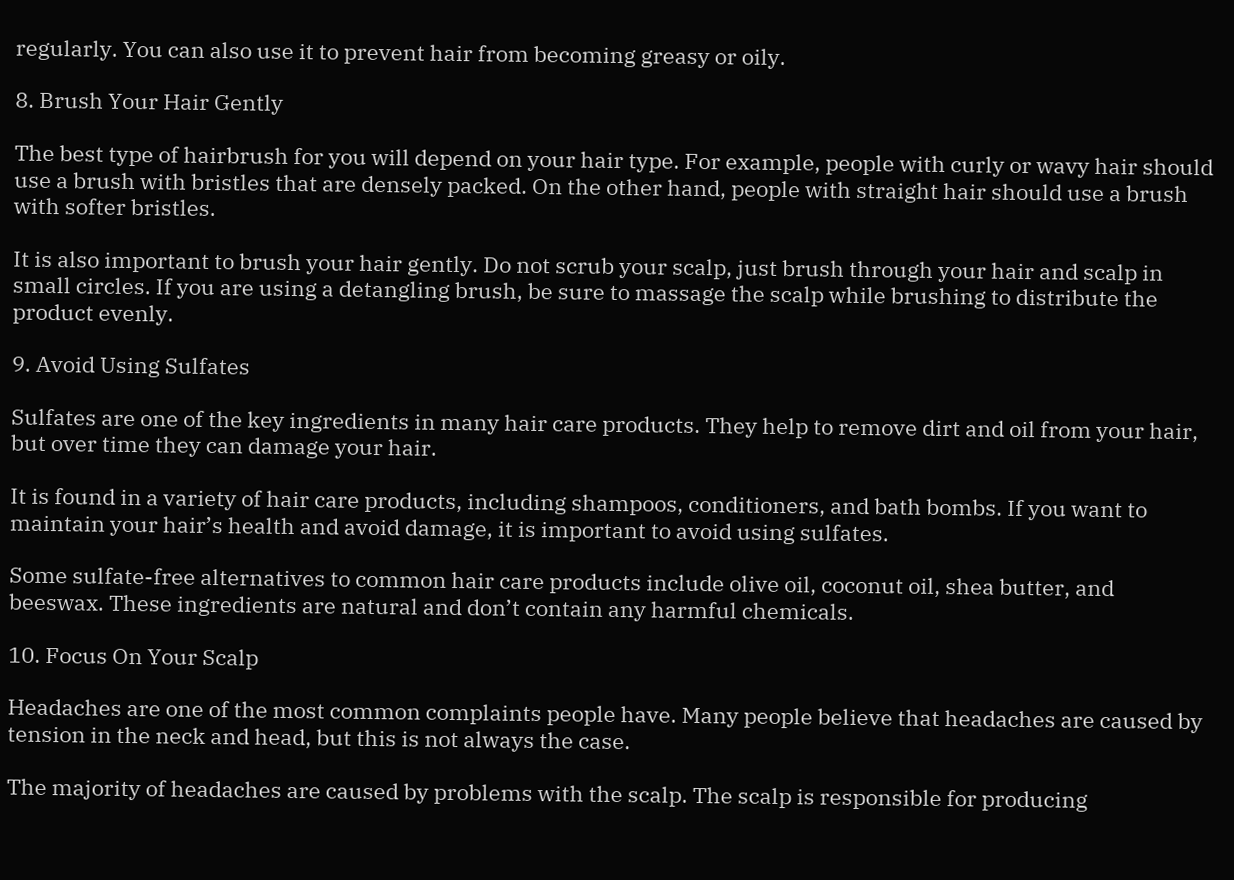regularly. You can also use it to prevent hair from becoming greasy or oily.

8. Brush Your Hair Gently

The best type of hairbrush for you will depend on your hair type. For example, people with curly or wavy hair should use a brush with bristles that are densely packed. On the other hand, people with straight hair should use a brush with softer bristles.

It is also important to brush your hair gently. Do not scrub your scalp, just brush through your hair and scalp in small circles. If you are using a detangling brush, be sure to massage the scalp while brushing to distribute the product evenly.

9. Avoid Using Sulfates

Sulfates are one of the key ingredients in many hair care products. They help to remove dirt and oil from your hair, but over time they can damage your hair.

It is found in a variety of hair care products, including shampoos, conditioners, and bath bombs. If you want to maintain your hair’s health and avoid damage, it is important to avoid using sulfates.

Some sulfate-free alternatives to common hair care products include olive oil, coconut oil, shea butter, and beeswax. These ingredients are natural and don’t contain any harmful chemicals.

10. Focus On Your Scalp

Headaches are one of the most common complaints people have. Many people believe that headaches are caused by tension in the neck and head, but this is not always the case.

The majority of headaches are caused by problems with the scalp. The scalp is responsible for producing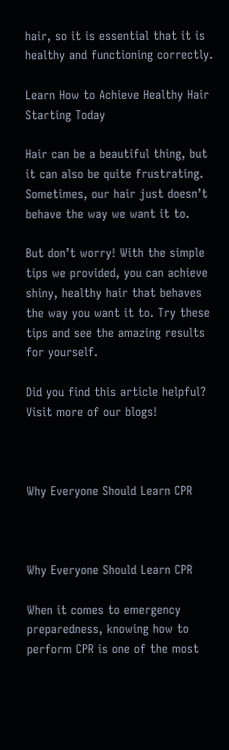hair, so it is essential that it is healthy and functioning correctly.

Learn How to Achieve Healthy Hair Starting Today

Hair can be a beautiful thing, but it can also be quite frustrating. Sometimes, our hair just doesn’t behave the way we want it to.

But don’t worry! With the simple tips we provided, you can achieve shiny, healthy hair that behaves the way you want it to. Try these tips and see the amazing results for yourself.

Did you find this article helpful? Visit more of our blogs!



Why Everyone Should Learn CPR



Why Everyone Should Learn CPR

When it comes to emergency preparedness, knowing how to perform CPR is one of the most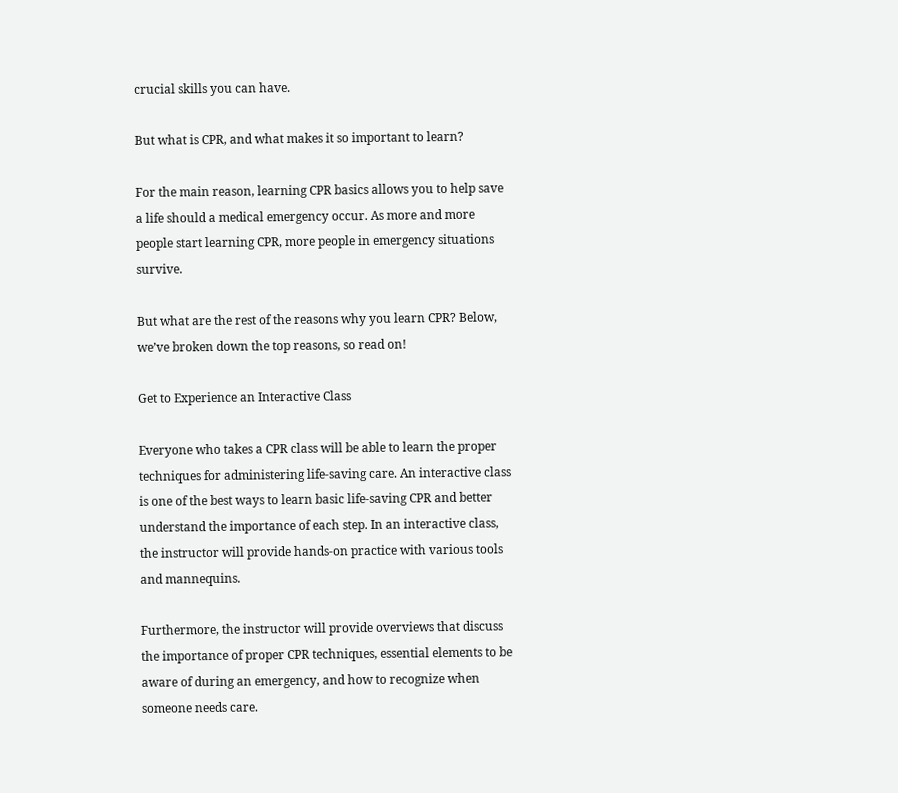crucial skills you can have.

But what is CPR, and what makes it so important to learn?

For the main reason, learning CPR basics allows you to help save a life should a medical emergency occur. As more and more people start learning CPR, more people in emergency situations survive.

But what are the rest of the reasons why you learn CPR? Below, we’ve broken down the top reasons, so read on!

Get to Experience an Interactive Class

Everyone who takes a CPR class will be able to learn the proper techniques for administering life-saving care. An interactive class is one of the best ways to learn basic life-saving CPR and better understand the importance of each step. In an interactive class, the instructor will provide hands-on practice with various tools and mannequins.

Furthermore, the instructor will provide overviews that discuss the importance of proper CPR techniques, essential elements to be aware of during an emergency, and how to recognize when someone needs care.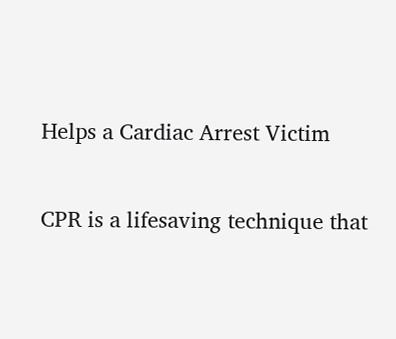Helps a Cardiac Arrest Victim

CPR is a lifesaving technique that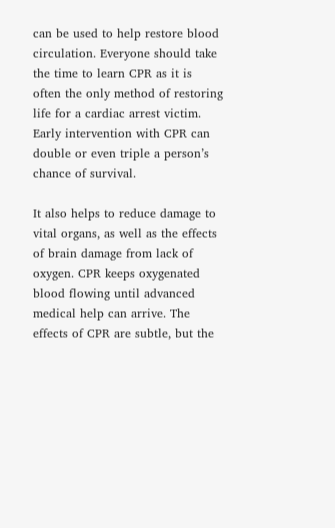can be used to help restore blood circulation. Everyone should take the time to learn CPR as it is often the only method of restoring life for a cardiac arrest victim. Early intervention with CPR can double or even triple a person’s chance of survival.

It also helps to reduce damage to vital organs, as well as the effects of brain damage from lack of oxygen. CPR keeps oxygenated blood flowing until advanced medical help can arrive. The effects of CPR are subtle, but the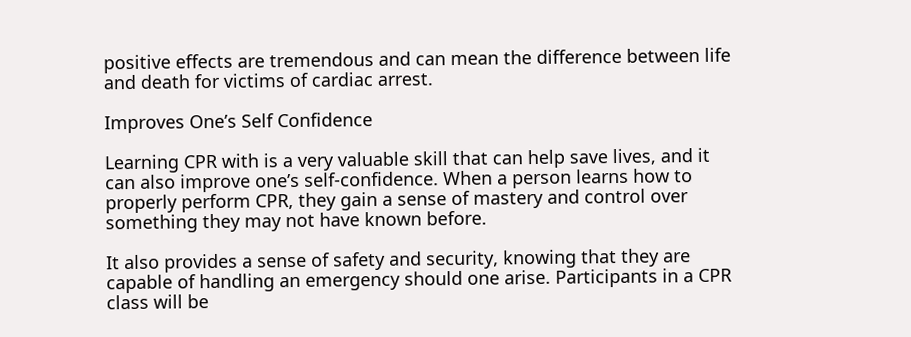positive effects are tremendous and can mean the difference between life and death for victims of cardiac arrest.

Improves One’s Self Confidence

Learning CPR with is a very valuable skill that can help save lives, and it can also improve one’s self-confidence. When a person learns how to properly perform CPR, they gain a sense of mastery and control over something they may not have known before.

It also provides a sense of safety and security, knowing that they are capable of handling an emergency should one arise. Participants in a CPR class will be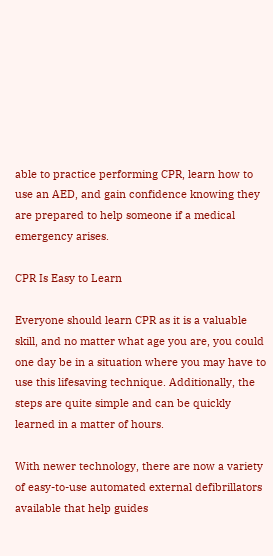able to practice performing CPR, learn how to use an AED, and gain confidence knowing they are prepared to help someone if a medical emergency arises.

CPR Is Easy to Learn

Everyone should learn CPR as it is a valuable skill, and no matter what age you are, you could one day be in a situation where you may have to use this lifesaving technique. Additionally, the steps are quite simple and can be quickly learned in a matter of hours.

With newer technology, there are now a variety of easy-to-use automated external defibrillators available that help guides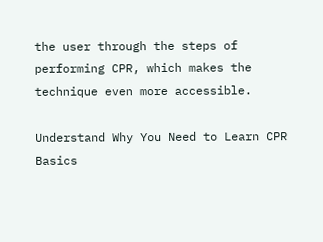the user through the steps of performing CPR, which makes the technique even more accessible.

Understand Why You Need to Learn CPR Basics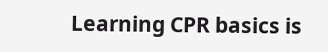Learning CPR basics is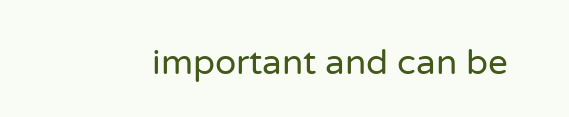important and can be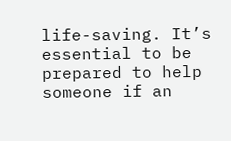life-saving. It’s essential to be prepared to help someone if an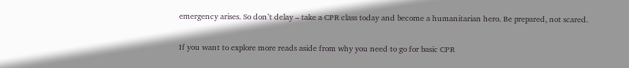emergency arises. So don’t delay – take a CPR class today and become a humanitarian hero. Be prepared, not scared.

If you want to explore more reads aside from why you need to go for basic CPR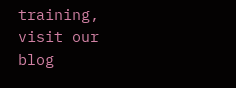training, visit our blog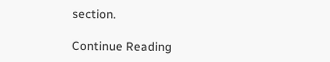section.

Continue Reading